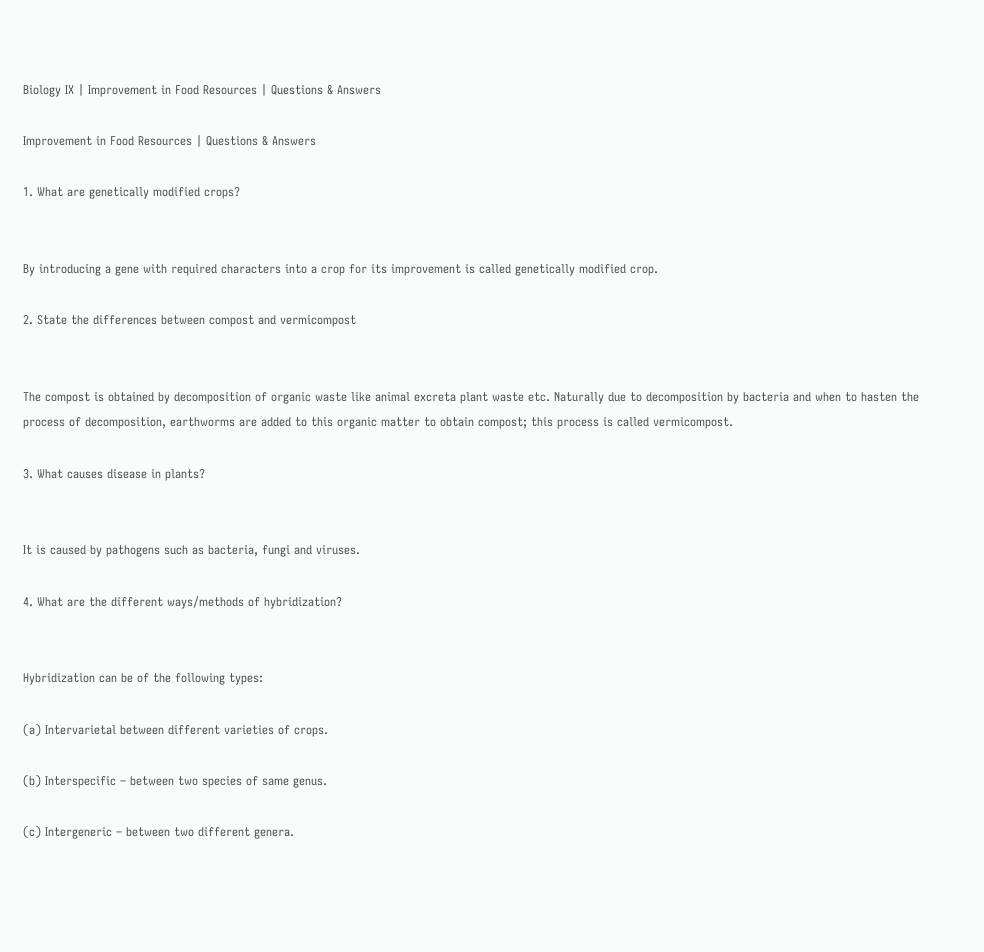Biology IX | Improvement in Food Resources | Questions & Answers

Improvement in Food Resources | Questions & Answers

1. What are genetically modified crops?


By introducing a gene with required characters into a crop for its improvement is called genetically modified crop.

2. State the differences between compost and vermicompost


The compost is obtained by decomposition of organic waste like animal excreta plant waste etc. Naturally due to decomposition by bacteria and when to hasten the process of decomposition, earthworms are added to this organic matter to obtain compost; this process is called vermicompost.

3. What causes disease in plants?


It is caused by pathogens such as bacteria, fungi and viruses.

4. What are the different ways/methods of hybridization?


Hybridization can be of the following types:

(a) Intervarietal between different varieties of crops.

(b) Interspecific – between two species of same genus.

(c) Intergeneric – between two different genera.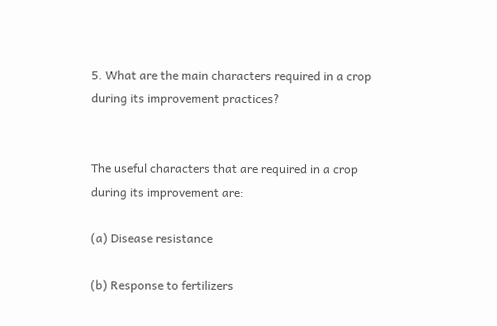5. What are the main characters required in a crop during its improvement practices?


The useful characters that are required in a crop during its improvement are:

(a) Disease resistance

(b) Response to fertilizers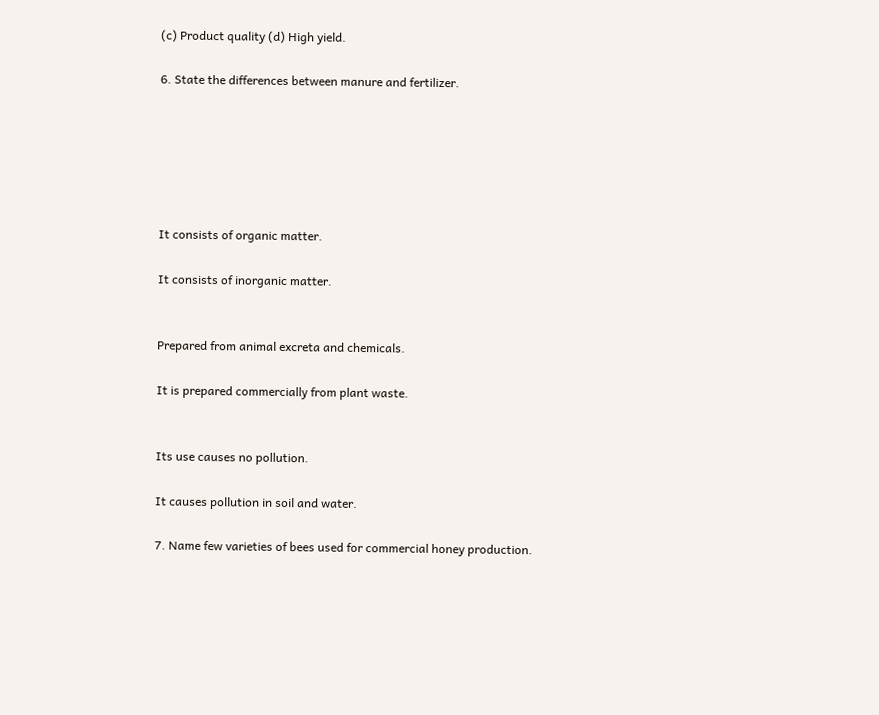(c) Product quality (d) High yield.

6. State the differences between manure and fertilizer.






It consists of organic matter.

It consists of inorganic matter.


Prepared from animal excreta and chemicals.

It is prepared commercially from plant waste.


Its use causes no pollution.

It causes pollution in soil and water.

7. Name few varieties of bees used for commercial honey production.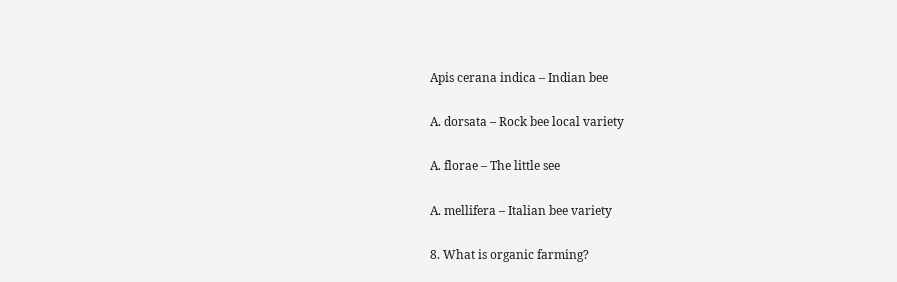Apis cerana indica – Indian bee

A. dorsata – Rock bee local variety

A. florae – The little see

A. mellifera – Italian bee variety

8. What is organic farming?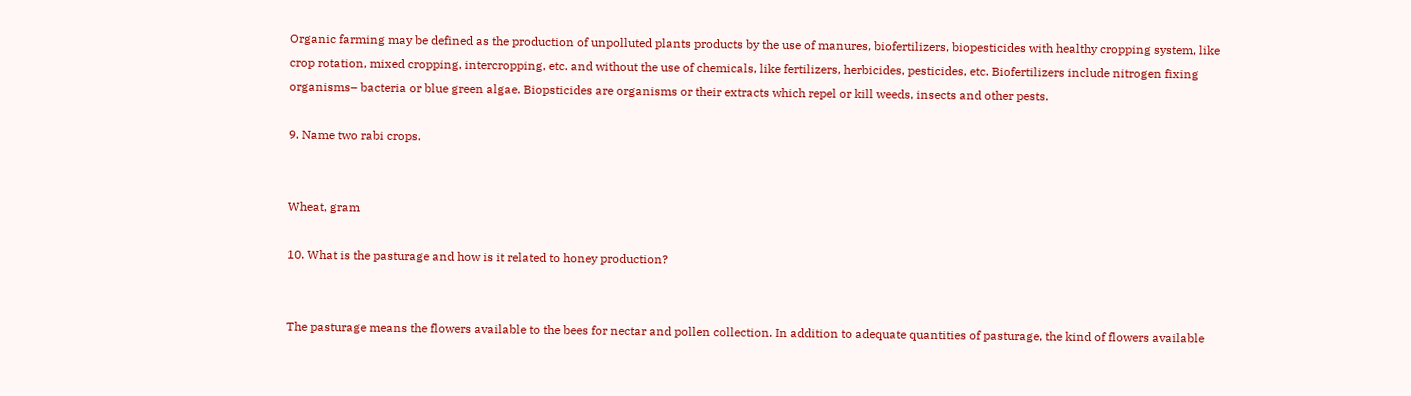Organic farming may be defined as the production of unpolluted plants products by the use of manures, biofertilizers, biopesticides with healthy cropping system, like crop rotation, mixed cropping, intercropping, etc. and without the use of chemicals, like fertilizers, herbicides, pesticides, etc. Biofertilizers include nitrogen fixing organisms– bacteria or blue green algae. Biopsticides are organisms or their extracts which repel or kill weeds, insects and other pests.

9. Name two rabi crops.


Wheat, gram

10. What is the pasturage and how is it related to honey production?


The pasturage means the flowers available to the bees for nectar and pollen collection. In addition to adequate quantities of pasturage, the kind of flowers available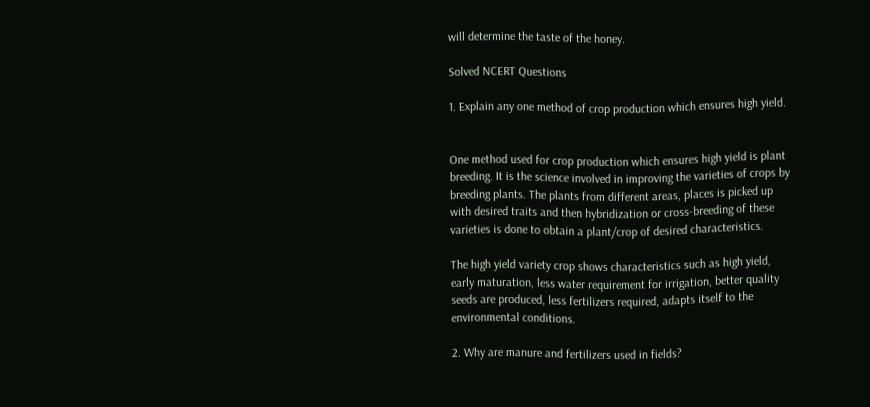will determine the taste of the honey.

Solved NCERT Questions

1. Explain any one method of crop production which ensures high yield.


One method used for crop production which ensures high yield is plant breeding. It is the science involved in improving the varieties of crops by breeding plants. The plants from different areas, places is picked up with desired traits and then hybridization or cross-breeding of these varieties is done to obtain a plant/crop of desired characteristics.

The high yield variety crop shows characteristics such as high yield, early maturation, less water requirement for irrigation, better quality seeds are produced, less fertilizers required, adapts itself to the environmental conditions.

2. Why are manure and fertilizers used in fields?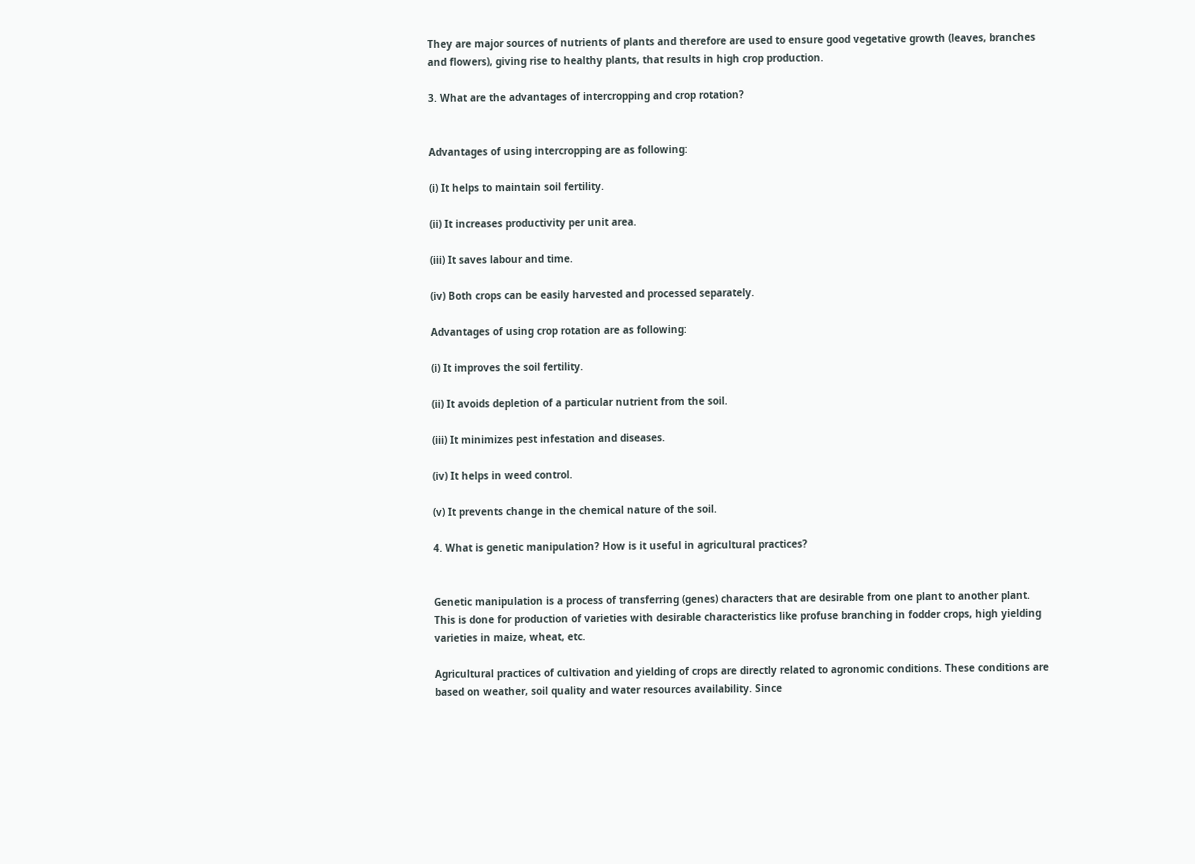They are major sources of nutrients of plants and therefore are used to ensure good vegetative growth (leaves, branches and flowers), giving rise to healthy plants, that results in high crop production.

3. What are the advantages of intercropping and crop rotation?


Advantages of using intercropping are as following:

(i) It helps to maintain soil fertility.

(ii) It increases productivity per unit area.

(iii) It saves labour and time.

(iv) Both crops can be easily harvested and processed separately.

Advantages of using crop rotation are as following:

(i) It improves the soil fertility.

(ii) It avoids depletion of a particular nutrient from the soil.

(iii) It minimizes pest infestation and diseases.

(iv) It helps in weed control.

(v) It prevents change in the chemical nature of the soil.

4. What is genetic manipulation? How is it useful in agricultural practices?


Genetic manipulation is a process of transferring (genes) characters that are desirable from one plant to another plant. This is done for production of varieties with desirable characteristics like profuse branching in fodder crops, high yielding varieties in maize, wheat, etc.

Agricultural practices of cultivation and yielding of crops are directly related to agronomic conditions. These conditions are based on weather, soil quality and water resources availability. Since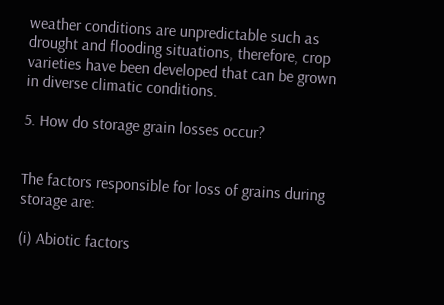weather conditions are unpredictable such as drought and flooding situations, therefore, crop varieties have been developed that can be grown in diverse climatic conditions.

5. How do storage grain losses occur?


The factors responsible for loss of grains during storage are:

(i) Abiotic factors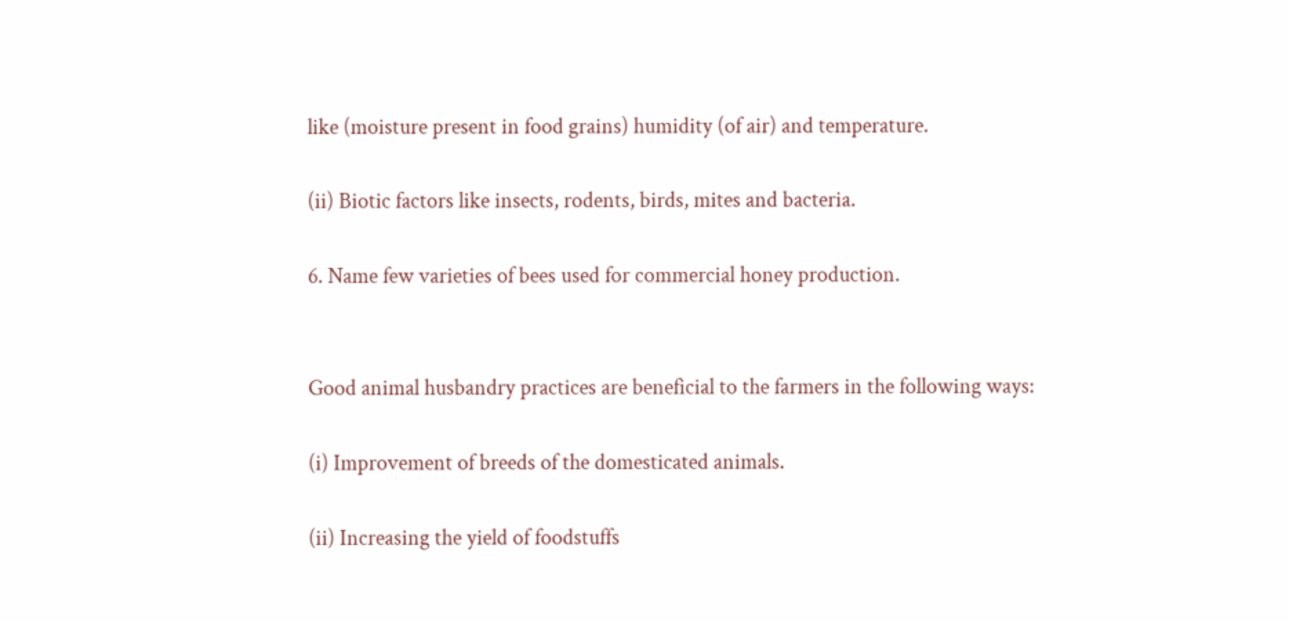like (moisture present in food grains) humidity (of air) and temperature.

(ii) Biotic factors like insects, rodents, birds, mites and bacteria.

6. Name few varieties of bees used for commercial honey production.


Good animal husbandry practices are beneficial to the farmers in the following ways:

(i) Improvement of breeds of the domesticated animals.

(ii) Increasing the yield of foodstuffs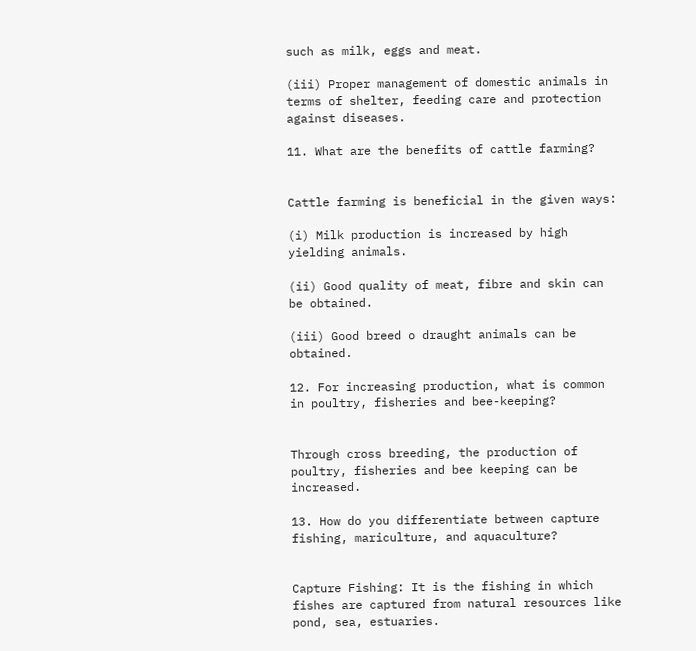such as milk, eggs and meat.

(iii) Proper management of domestic animals in terms of shelter, feeding care and protection against diseases.

11. What are the benefits of cattle farming?


Cattle farming is beneficial in the given ways:

(i) Milk production is increased by high yielding animals.

(ii) Good quality of meat, fibre and skin can be obtained.

(iii) Good breed o draught animals can be obtained.

12. For increasing production, what is common in poultry, fisheries and bee-keeping?


Through cross breeding, the production of poultry, fisheries and bee keeping can be increased.

13. How do you differentiate between capture fishing, mariculture, and aquaculture?


Capture Fishing: It is the fishing in which fishes are captured from natural resources like pond, sea, estuaries.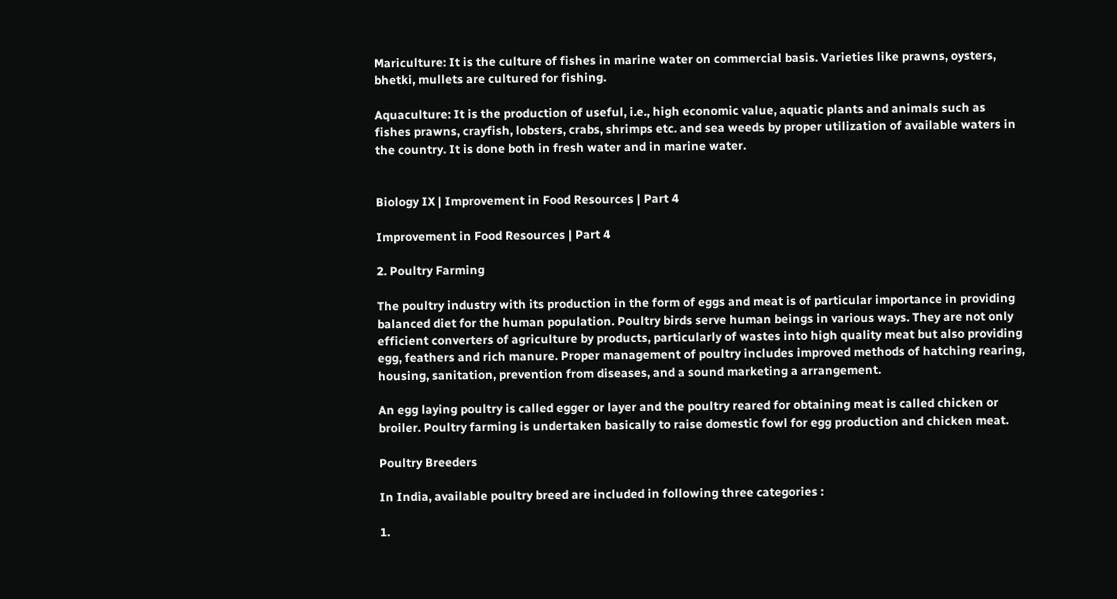Mariculture: It is the culture of fishes in marine water on commercial basis. Varieties like prawns, oysters, bhetki, mullets are cultured for fishing.

Aquaculture: It is the production of useful, i.e., high economic value, aquatic plants and animals such as fishes prawns, crayfish, lobsters, crabs, shrimps etc. and sea weeds by proper utilization of available waters in the country. It is done both in fresh water and in marine water.


Biology IX | Improvement in Food Resources | Part 4

Improvement in Food Resources | Part 4

2. Poultry Farming

The poultry industry with its production in the form of eggs and meat is of particular importance in providing balanced diet for the human population. Poultry birds serve human beings in various ways. They are not only efficient converters of agriculture by products, particularly of wastes into high quality meat but also providing egg, feathers and rich manure. Proper management of poultry includes improved methods of hatching rearing, housing, sanitation, prevention from diseases, and a sound marketing a arrangement.

An egg laying poultry is called egger or layer and the poultry reared for obtaining meat is called chicken or broiler. Poultry farming is undertaken basically to raise domestic fowl for egg production and chicken meat.

Poultry Breeders

In India, available poultry breed are included in following three categories :

1.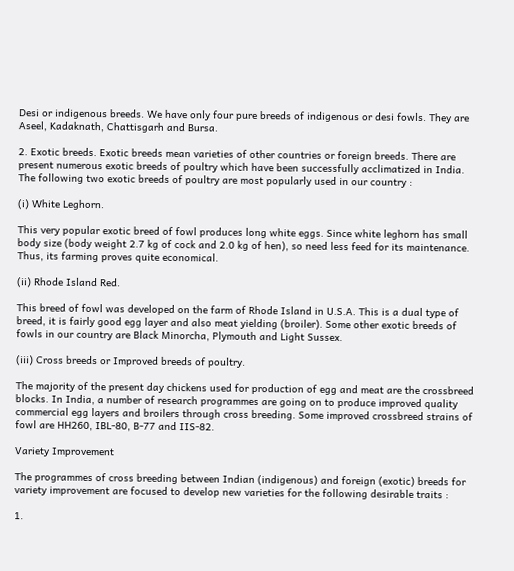Desi or indigenous breeds. We have only four pure breeds of indigenous or desi fowls. They are Aseel, Kadaknath, Chattisgarh and Bursa.

2. Exotic breeds. Exotic breeds mean varieties of other countries or foreign breeds. There are present numerous exotic breeds of poultry which have been successfully acclimatized in India. The following two exotic breeds of poultry are most popularly used in our country :

(i) White Leghorn.

This very popular exotic breed of fowl produces long white eggs. Since white leghorn has small body size (body weight 2.7 kg of cock and 2.0 kg of hen), so need less feed for its maintenance. Thus, its farming proves quite economical.

(ii) Rhode Island Red.

This breed of fowl was developed on the farm of Rhode Island in U.S.A. This is a dual type of breed, it is fairly good egg layer and also meat yielding (broiler). Some other exotic breeds of fowls in our country are Black Minorcha, Plymouth and Light Sussex.

(iii) Cross breeds or Improved breeds of poultry.

The majority of the present day chickens used for production of egg and meat are the crossbreed blocks. In India, a number of research programmes are going on to produce improved quality commercial egg layers and broilers through cross breeding. Some improved crossbreed strains of fowl are HH260, IBL-80, B-77 and IIS-82.

Variety Improvement

The programmes of cross breeding between Indian (indigenous) and foreign (exotic) breeds for variety improvement are focused to develop new varieties for the following desirable traits :

1.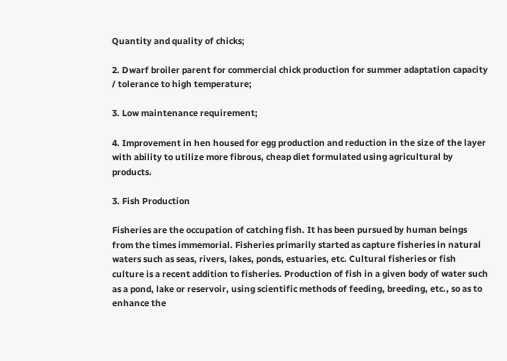Quantity and quality of chicks;

2. Dwarf broiler parent for commercial chick production for summer adaptation capacity / tolerance to high temperature;

3. Low maintenance requirement;

4. Improvement in hen housed for egg production and reduction in the size of the layer with ability to utilize more fibrous, cheap diet formulated using agricultural by products.

3. Fish Production

Fisheries are the occupation of catching fish. It has been pursued by human beings from the times immemorial. Fisheries primarily started as capture fisheries in natural waters such as seas, rivers, lakes, ponds, estuaries, etc. Cultural fisheries or fish culture is a recent addition to fisheries. Production of fish in a given body of water such as a pond, lake or reservoir, using scientific methods of feeding, breeding, etc., so as to enhance the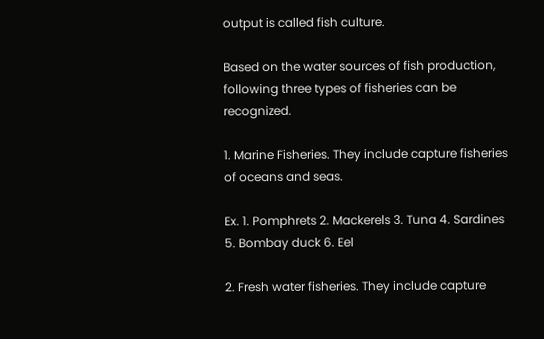output is called fish culture.

Based on the water sources of fish production, following three types of fisheries can be recognized.

1. Marine Fisheries. They include capture fisheries of oceans and seas.

Ex. 1. Pomphrets 2. Mackerels 3. Tuna 4. Sardines 5. Bombay duck 6. Eel

2. Fresh water fisheries. They include capture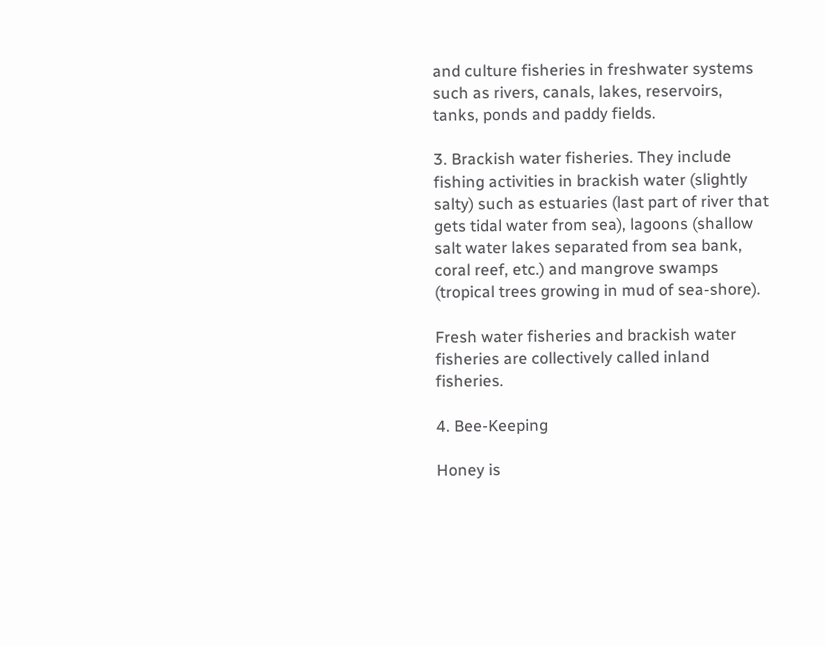and culture fisheries in freshwater systems such as rivers, canals, lakes, reservoirs, tanks, ponds and paddy fields.

3. Brackish water fisheries. They include fishing activities in brackish water (slightly salty) such as estuaries (last part of river that gets tidal water from sea), lagoons (shallow salt water lakes separated from sea bank, coral reef, etc.) and mangrove swamps (tropical trees growing in mud of sea-shore).

Fresh water fisheries and brackish water fisheries are collectively called inland fisheries.

4. Bee-Keeping

Honey is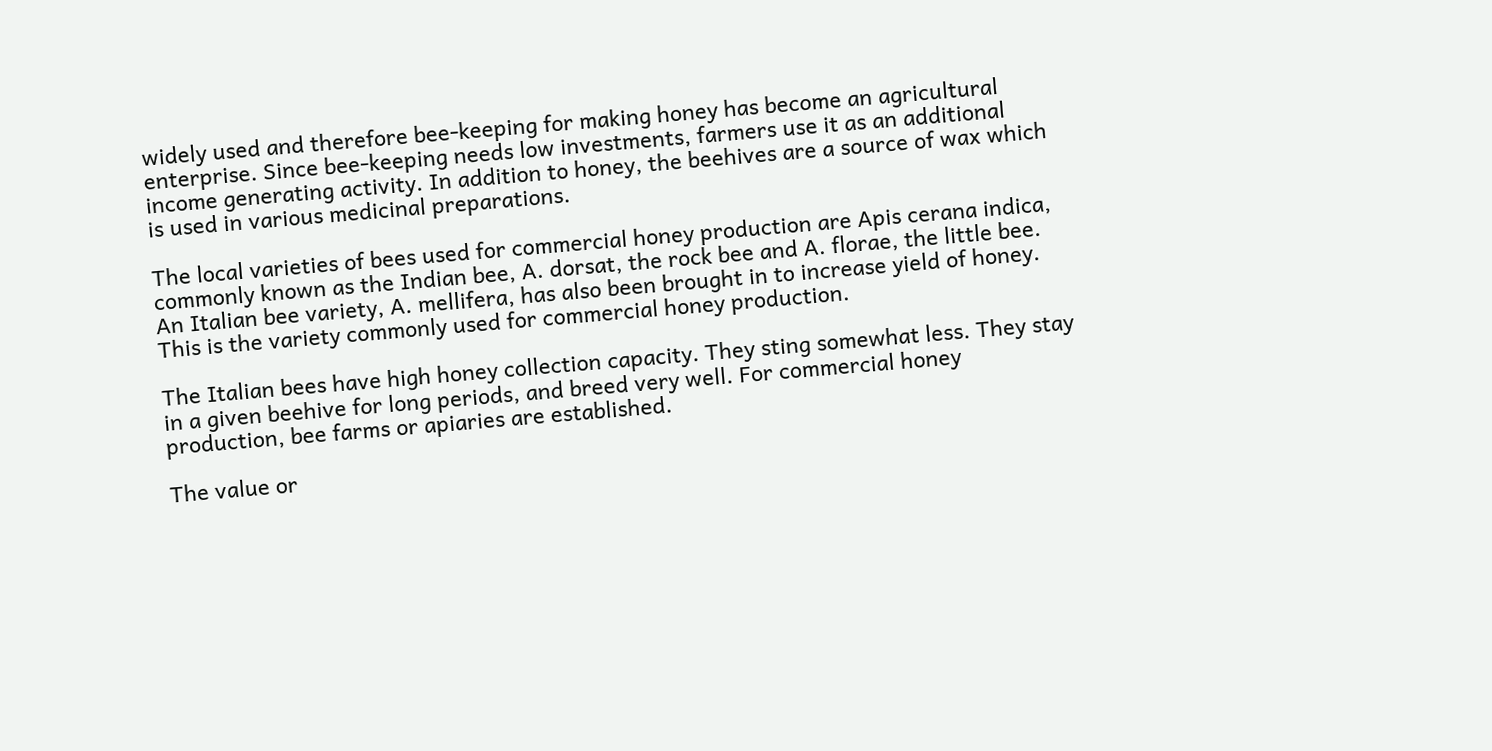widely used and therefore bee-keeping for making honey has become an agricultural enterprise. Since bee-keeping needs low investments, farmers use it as an additional income generating activity. In addition to honey, the beehives are a source of wax which is used in various medicinal preparations.

The local varieties of bees used for commercial honey production are Apis cerana indica, commonly known as the Indian bee, A. dorsat, the rock bee and A. florae, the little bee. An Italian bee variety, A. mellifera, has also been brought in to increase yield of honey. This is the variety commonly used for commercial honey production.

The Italian bees have high honey collection capacity. They sting somewhat less. They stay in a given beehive for long periods, and breed very well. For commercial honey production, bee farms or apiaries are established.

The value or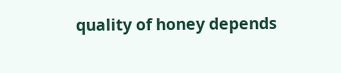quality of honey depends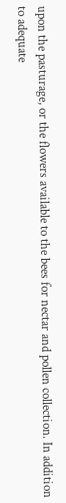upon the pasturage, or the flowers available to the bees for nectar and pollen collection. In addition to adequate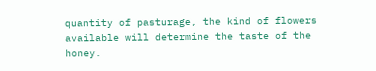quantity of pasturage, the kind of flowers available will determine the taste of the honey.